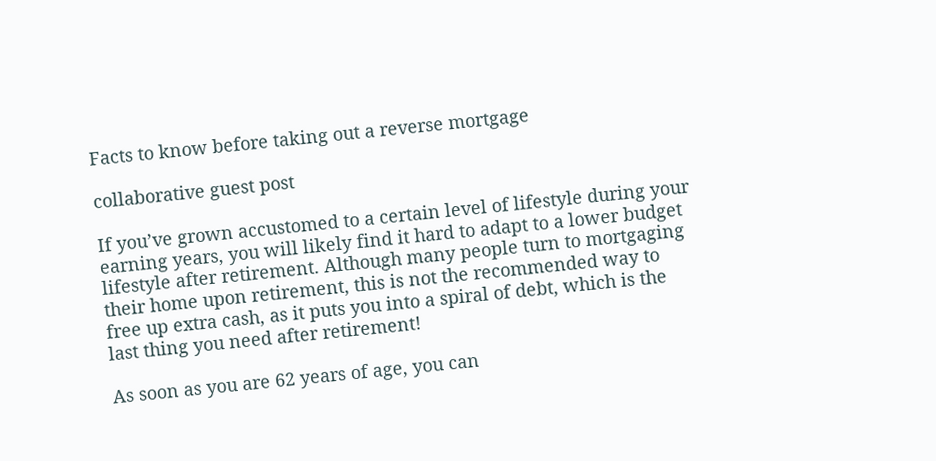Facts to know before taking out a reverse mortgage

collaborative guest post

If you’ve grown accustomed to a certain level of lifestyle during your earning years, you will likely find it hard to adapt to a lower budget lifestyle after retirement. Although many people turn to mortgaging their home upon retirement, this is not the recommended way to free up extra cash, as it puts you into a spiral of debt, which is the last thing you need after retirement!

As soon as you are 62 years of age, you can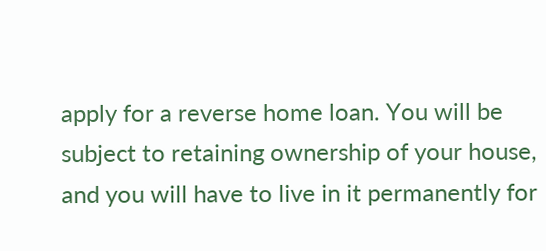apply for a reverse home loan. You will be subject to retaining ownership of your house, and you will have to live in it permanently for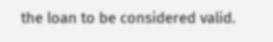the loan to be considered valid.